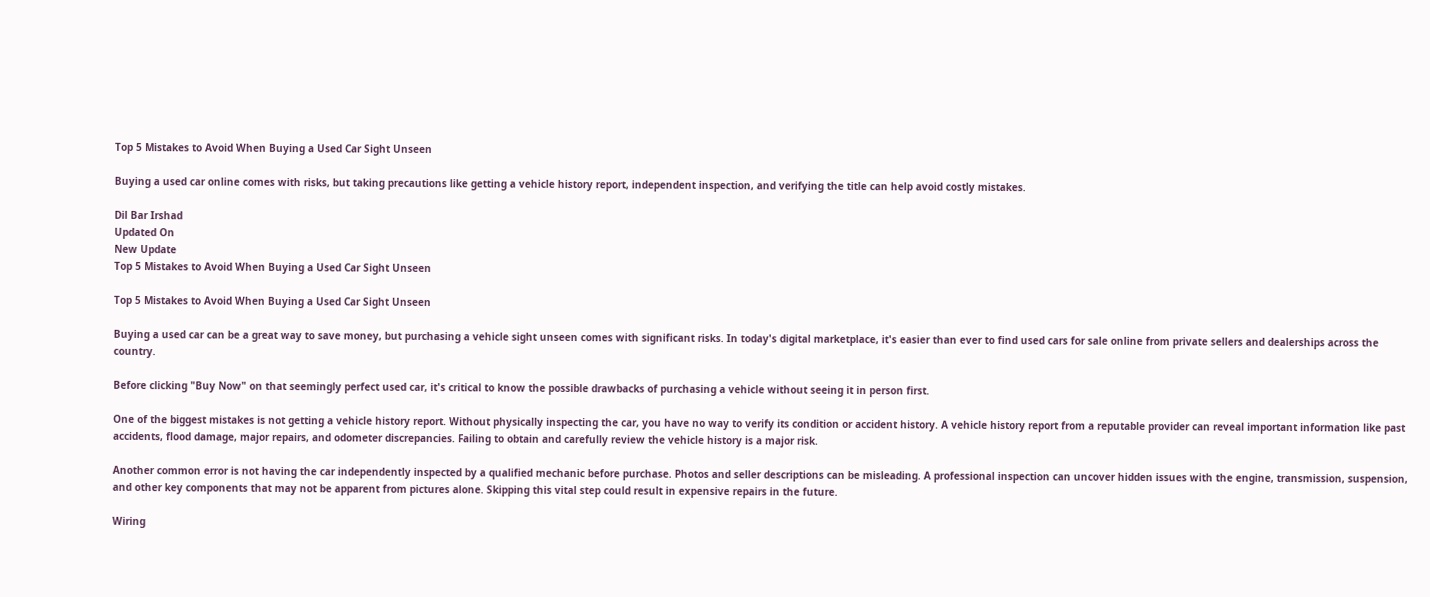Top 5 Mistakes to Avoid When Buying a Used Car Sight Unseen

Buying a used car online comes with risks, but taking precautions like getting a vehicle history report, independent inspection, and verifying the title can help avoid costly mistakes.

Dil Bar Irshad
Updated On
New Update
Top 5 Mistakes to Avoid When Buying a Used Car Sight Unseen

Top 5 Mistakes to Avoid When Buying a Used Car Sight Unseen

Buying a used car can be a great way to save money, but purchasing a vehicle sight unseen comes with significant risks. In today's digital marketplace, it's easier than ever to find used cars for sale online from private sellers and dealerships across the country.

Before clicking "Buy Now" on that seemingly perfect used car, it's critical to know the possible drawbacks of purchasing a vehicle without seeing it in person first.

One of the biggest mistakes is not getting a vehicle history report. Without physically inspecting the car, you have no way to verify its condition or accident history. A vehicle history report from a reputable provider can reveal important information like past accidents, flood damage, major repairs, and odometer discrepancies. Failing to obtain and carefully review the vehicle history is a major risk.

Another common error is not having the car independently inspected by a qualified mechanic before purchase. Photos and seller descriptions can be misleading. A professional inspection can uncover hidden issues with the engine, transmission, suspension, and other key components that may not be apparent from pictures alone. Skipping this vital step could result in expensive repairs in the future.

Wiring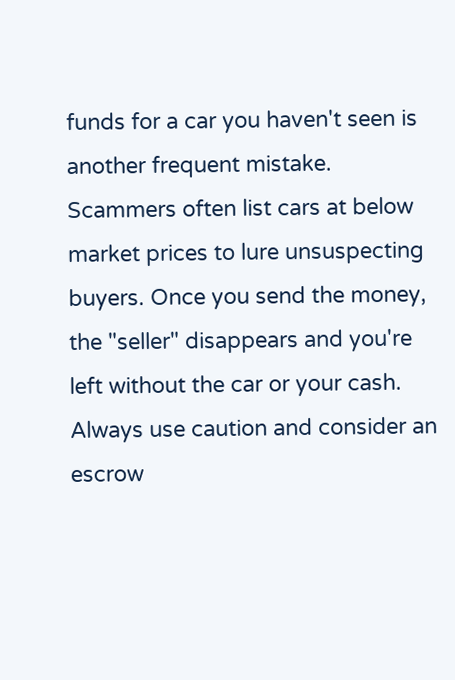funds for a car you haven't seen is another frequent mistake. Scammers often list cars at below market prices to lure unsuspecting buyers. Once you send the money, the "seller" disappears and you're left without the car or your cash. Always use caution and consider an escrow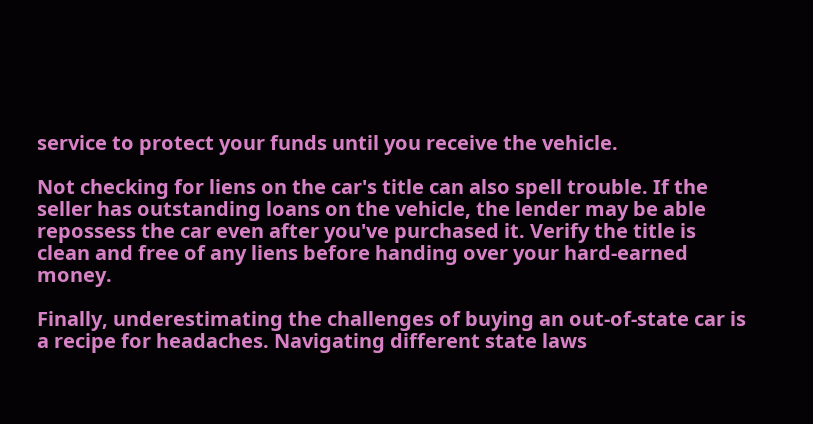service to protect your funds until you receive the vehicle.

Not checking for liens on the car's title can also spell trouble. If the seller has outstanding loans on the vehicle, the lender may be able repossess the car even after you've purchased it. Verify the title is clean and free of any liens before handing over your hard-earned money.

Finally, underestimating the challenges of buying an out-of-state car is a recipe for headaches. Navigating different state laws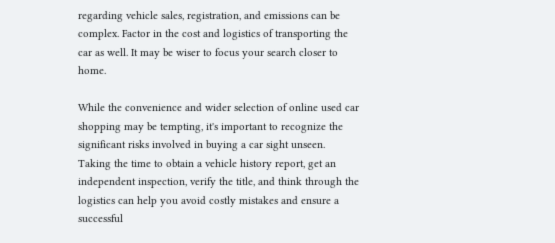regarding vehicle sales, registration, and emissions can be complex. Factor in the cost and logistics of transporting the car as well. It may be wiser to focus your search closer to home.

While the convenience and wider selection of online used car shopping may be tempting, it's important to recognize the significant risks involved in buying a car sight unseen. Taking the time to obtain a vehicle history report, get an independent inspection, verify the title, and think through the logistics can help you avoid costly mistakes and ensure a successful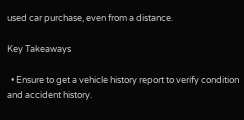used car purchase, even from a distance.

Key Takeaways

  • Ensure to get a vehicle history report to verify condition and accident history.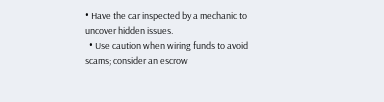• Have the car inspected by a mechanic to uncover hidden issues.
  • Use caution when wiring funds to avoid scams; consider an escrow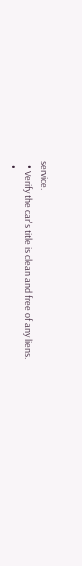service.
  • Verify the car's title is clean and free of any liens.
  •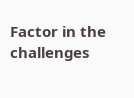Factor in the challenges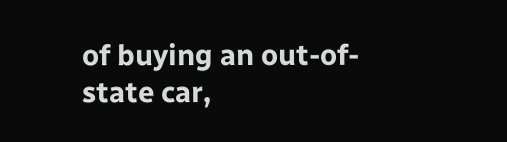of buying an out-of-state car,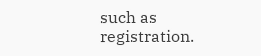such as registration.